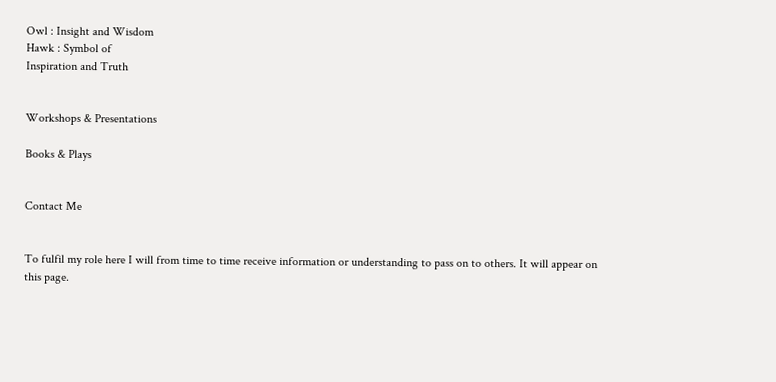Owl : Insight and Wisdom
Hawk : Symbol of
Inspiration and Truth


Workshops & Presentations

Books & Plays


Contact Me


To fulfil my role here I will from time to time receive information or understanding to pass on to others. It will appear on this page.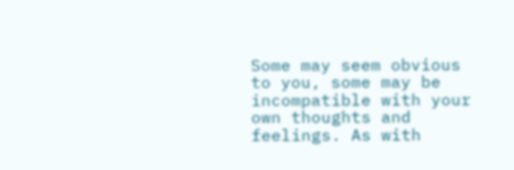Some may seem obvious to you, some may be incompatible with your own thoughts and feelings. As with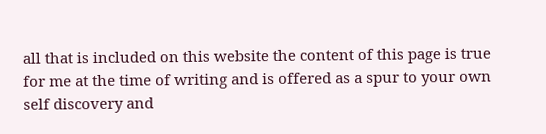all that is included on this website the content of this page is true for me at the time of writing and is offered as a spur to your own self discovery and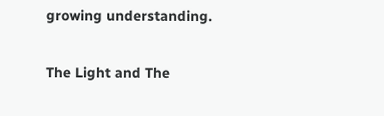growing understanding.

The Light and The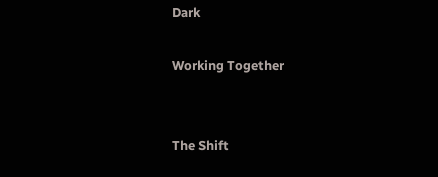Dark

Working Together


The Shift